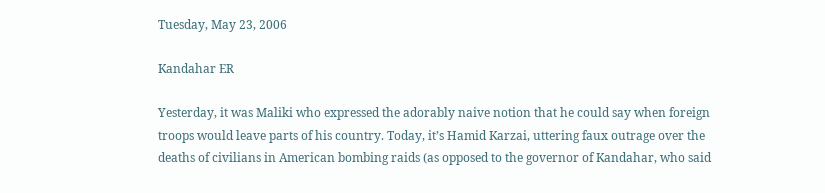Tuesday, May 23, 2006

Kandahar ER

Yesterday, it was Maliki who expressed the adorably naive notion that he could say when foreign troops would leave parts of his country. Today, it’s Hamid Karzai, uttering faux outrage over the deaths of civilians in American bombing raids (as opposed to the governor of Kandahar, who said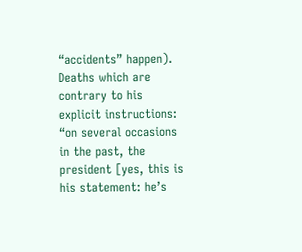“accidents” happen). Deaths which are contrary to his explicit instructions: “on several occasions in the past, the president [yes, this is his statement: he’s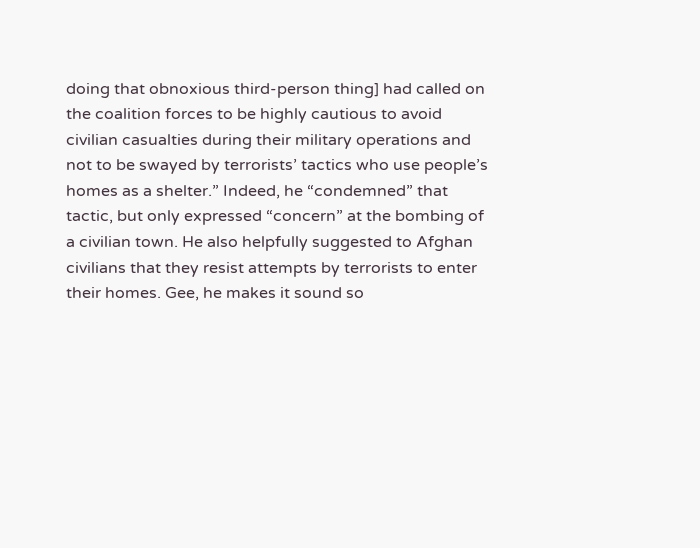doing that obnoxious third-person thing] had called on the coalition forces to be highly cautious to avoid civilian casualties during their military operations and not to be swayed by terrorists’ tactics who use people’s homes as a shelter.” Indeed, he “condemned” that tactic, but only expressed “concern” at the bombing of a civilian town. He also helpfully suggested to Afghan civilians that they resist attempts by terrorists to enter their homes. Gee, he makes it sound so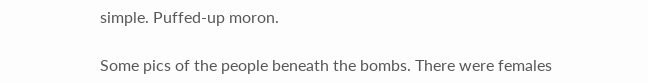simple. Puffed-up moron.

Some pics of the people beneath the bombs. There were females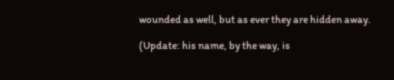wounded as well, but as ever they are hidden away.

(Update: his name, by the way, is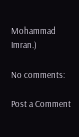Mohammad Imran.)

No comments:

Post a Comment